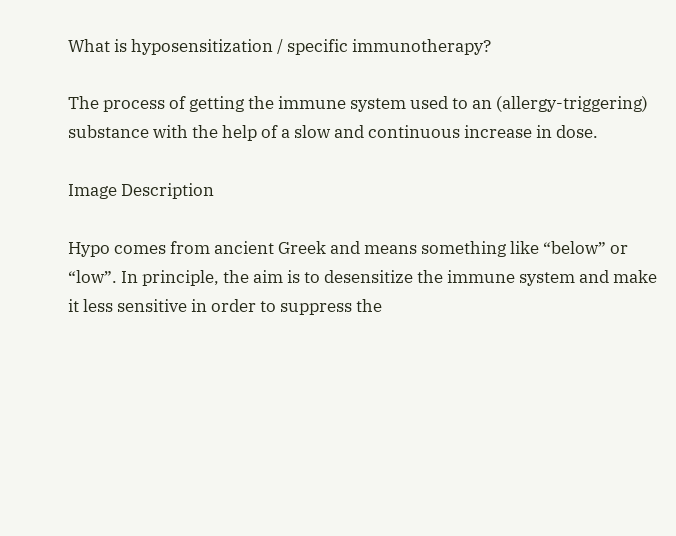What is hyposensitization / specific immunotherapy?

The process of getting the immune system used to an (allergy-triggering) substance with the help of a slow and continuous increase in dose.

Image Description

Hypo comes from ancient Greek and means something like “below” or “low”. In principle, the aim is to desensitize the immune system and make it less sensitive in order to suppress the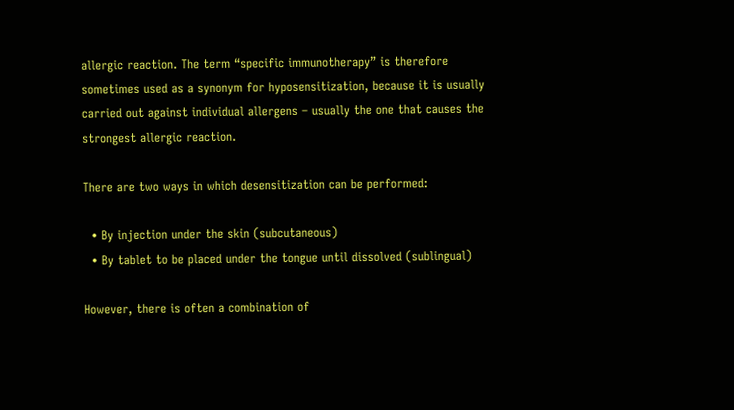allergic reaction. The term “specific immunotherapy” is therefore sometimes used as a synonym for hyposensitization, because it is usually carried out against individual allergens – usually the one that causes the strongest allergic reaction.

There are two ways in which desensitization can be performed:

  • By injection under the skin (subcutaneous)
  • By tablet to be placed under the tongue until dissolved (sublingual)

However, there is often a combination of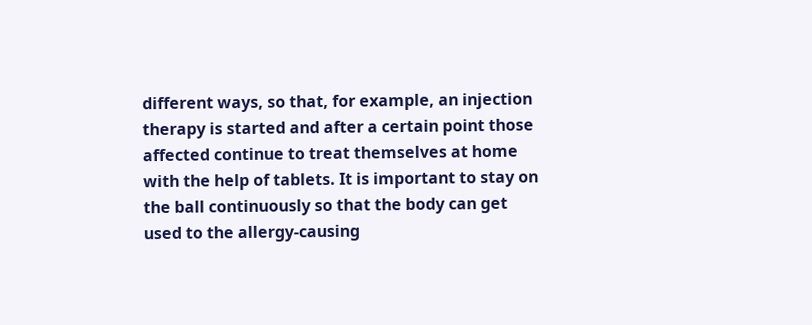different ways, so that, for example, an injection therapy is started and after a certain point those affected continue to treat themselves at home with the help of tablets. It is important to stay on the ball continuously so that the body can get used to the allergy-causing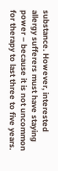substance. However, interested allergy sufferers must have staying power – because it is not uncommon for therapy to last three to five years.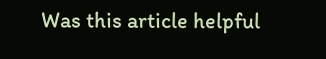Was this article helpful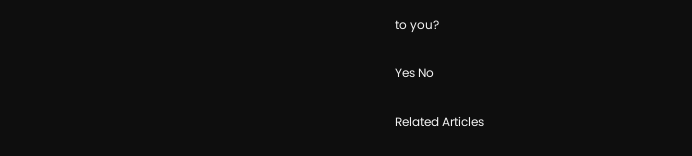to you?

Yes No

Related Articles